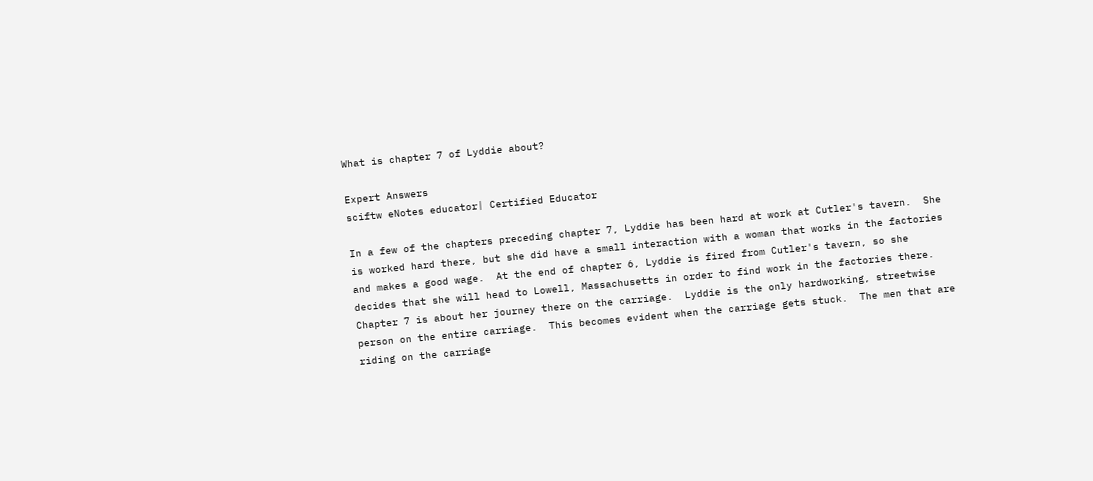What is chapter 7 of Lyddie about?

Expert Answers
sciftw eNotes educator| Certified Educator

In a few of the chapters preceding chapter 7, Lyddie has been hard at work at Cutler's tavern.  She is worked hard there, but she did have a small interaction with a woman that works in the factories and makes a good wage.  At the end of chapter 6, Lyddie is fired from Cutler's tavern, so she decides that she will head to Lowell, Massachusetts in order to find work in the factories there.  Chapter 7 is about her journey there on the carriage.  Lyddie is the only hardworking, streetwise person on the entire carriage.  This becomes evident when the carriage gets stuck.  The men that are riding on the carriage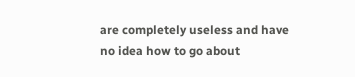are completely useless and have no idea how to go about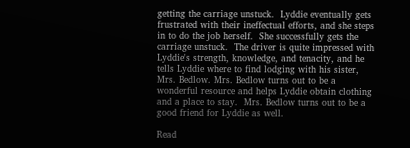getting the carriage unstuck.  Lyddie eventually gets frustrated with their ineffectual efforts, and she steps in to do the job herself.  She successfully gets the carriage unstuck.  The driver is quite impressed with Lyddie's strength, knowledge, and tenacity, and he tells Lyddie where to find lodging with his sister, Mrs. Bedlow. Mrs. Bedlow turns out to be a wonderful resource and helps Lyddie obtain clothing and a place to stay.  Mrs. Bedlow turns out to be a good friend for Lyddie as well.

Read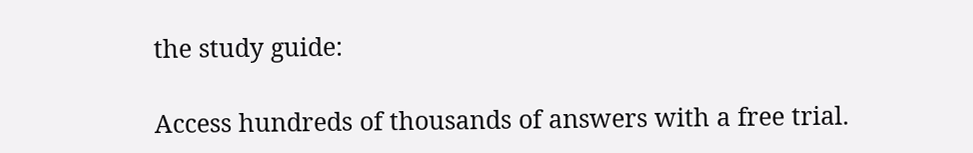the study guide:

Access hundreds of thousands of answers with a free trial.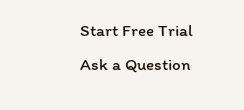Start Free Trial
Ask a Question